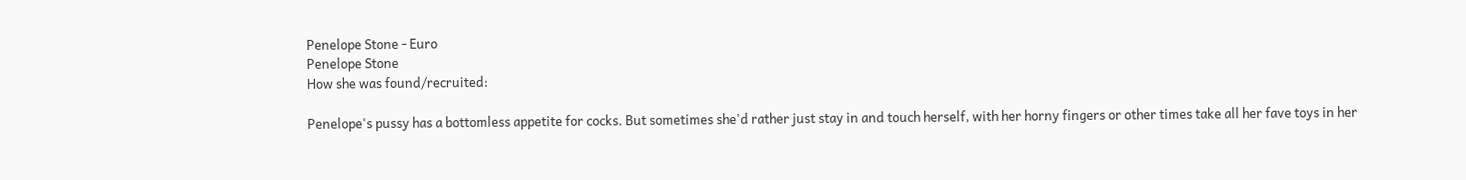Penelope Stone - Euro
Penelope Stone
How she was found/recruited:

Penelope's pussy has a bottomless appetite for cocks. But sometimes she'd rather just stay in and touch herself, with her horny fingers or other times take all her fave toys in her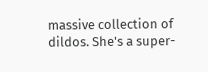massive collection of dildos. She's a super-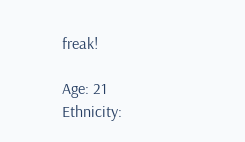freak!

Age: 21
Ethnicity: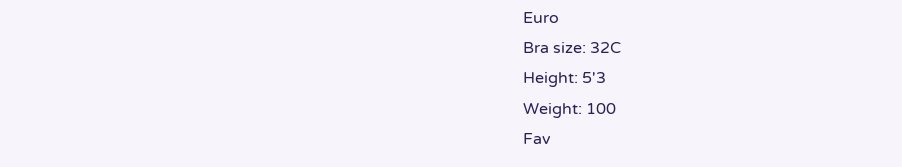Euro
Bra size: 32C
Height: 5'3
Weight: 100
Fav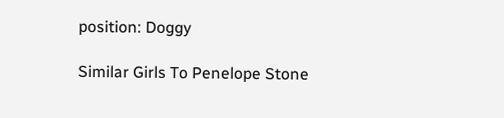position: Doggy

Similar Girls To Penelope Stone